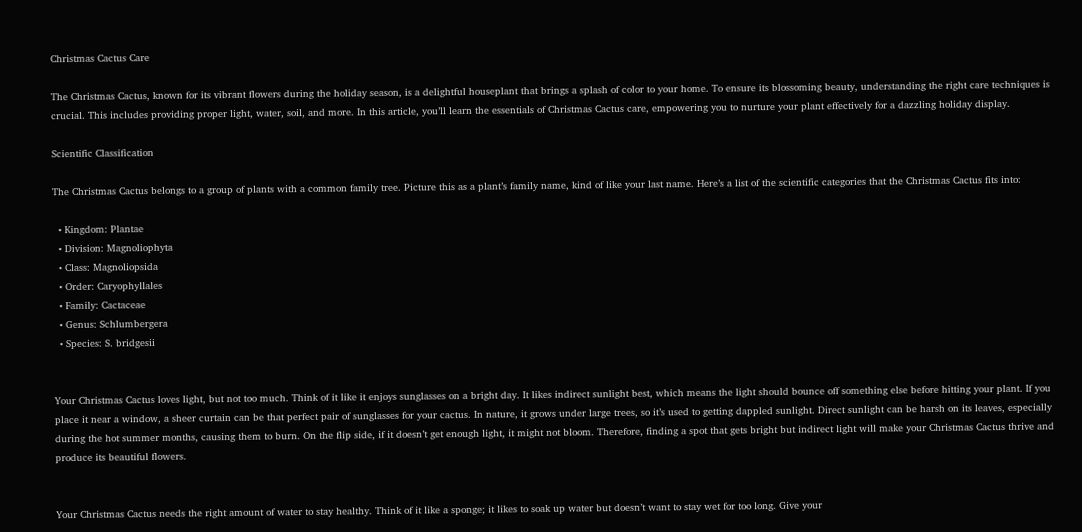Christmas Cactus Care

The Christmas Cactus, known for its vibrant flowers during the holiday season, is a delightful houseplant that brings a splash of color to your home. To ensure its blossoming beauty, understanding the right care techniques is crucial. This includes providing proper light, water, soil, and more. In this article, you’ll learn the essentials of Christmas Cactus care, empowering you to nurture your plant effectively for a dazzling holiday display.

Scientific Classification

The Christmas Cactus belongs to a group of plants with a common family tree. Picture this as a plant’s family name, kind of like your last name. Here’s a list of the scientific categories that the Christmas Cactus fits into:

  • Kingdom: Plantae
  • Division: Magnoliophyta
  • Class: Magnoliopsida
  • Order: Caryophyllales
  • Family: Cactaceae
  • Genus: Schlumbergera
  • Species: S. bridgesii


Your Christmas Cactus loves light, but not too much. Think of it like it enjoys sunglasses on a bright day. It likes indirect sunlight best, which means the light should bounce off something else before hitting your plant. If you place it near a window, a sheer curtain can be that perfect pair of sunglasses for your cactus. In nature, it grows under large trees, so it’s used to getting dappled sunlight. Direct sunlight can be harsh on its leaves, especially during the hot summer months, causing them to burn. On the flip side, if it doesn’t get enough light, it might not bloom. Therefore, finding a spot that gets bright but indirect light will make your Christmas Cactus thrive and produce its beautiful flowers.


Your Christmas Cactus needs the right amount of water to stay healthy. Think of it like a sponge; it likes to soak up water but doesn’t want to stay wet for too long. Give your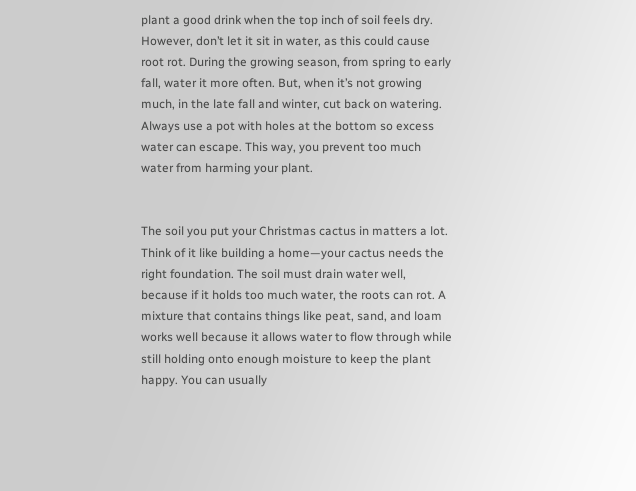plant a good drink when the top inch of soil feels dry. However, don’t let it sit in water, as this could cause root rot. During the growing season, from spring to early fall, water it more often. But, when it’s not growing much, in the late fall and winter, cut back on watering. Always use a pot with holes at the bottom so excess water can escape. This way, you prevent too much water from harming your plant.


The soil you put your Christmas cactus in matters a lot. Think of it like building a home—your cactus needs the right foundation. The soil must drain water well, because if it holds too much water, the roots can rot. A mixture that contains things like peat, sand, and loam works well because it allows water to flow through while still holding onto enough moisture to keep the plant happy. You can usually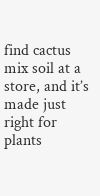find cactus mix soil at a store, and it’s made just right for plants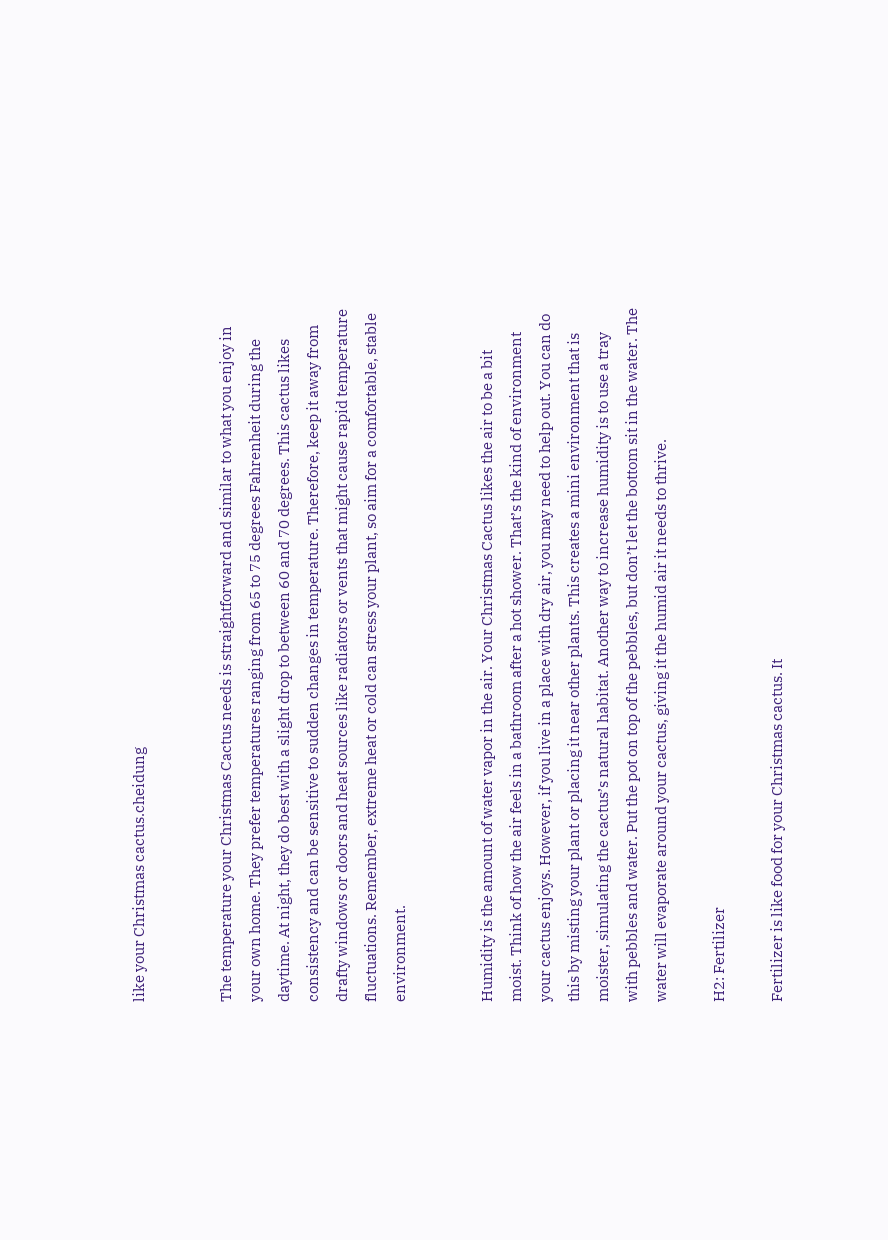like your Christmas cactus.cheidung


The temperature your Christmas Cactus needs is straightforward and similar to what you enjoy in your own home. They prefer temperatures ranging from 65 to 75 degrees Fahrenheit during the daytime. At night, they do best with a slight drop to between 60 and 70 degrees. This cactus likes consistency and can be sensitive to sudden changes in temperature. Therefore, keep it away from drafty windows or doors and heat sources like radiators or vents that might cause rapid temperature fluctuations. Remember, extreme heat or cold can stress your plant, so aim for a comfortable, stable environment.


Humidity is the amount of water vapor in the air. Your Christmas Cactus likes the air to be a bit moist. Think of how the air feels in a bathroom after a hot shower. That’s the kind of environment your cactus enjoys. However, if you live in a place with dry air, you may need to help out. You can do this by misting your plant or placing it near other plants. This creates a mini environment that is moister, simulating the cactus’s natural habitat. Another way to increase humidity is to use a tray with pebbles and water. Put the pot on top of the pebbles, but don’t let the bottom sit in the water. The water will evaporate around your cactus, giving it the humid air it needs to thrive.

H2: Fertilizer

Fertilizer is like food for your Christmas cactus. It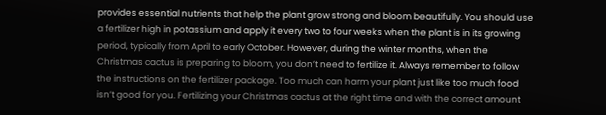provides essential nutrients that help the plant grow strong and bloom beautifully. You should use a fertilizer high in potassium and apply it every two to four weeks when the plant is in its growing period, typically from April to early October. However, during the winter months, when the Christmas cactus is preparing to bloom, you don’t need to fertilize it. Always remember to follow the instructions on the fertilizer package. Too much can harm your plant just like too much food isn’t good for you. Fertilizing your Christmas cactus at the right time and with the correct amount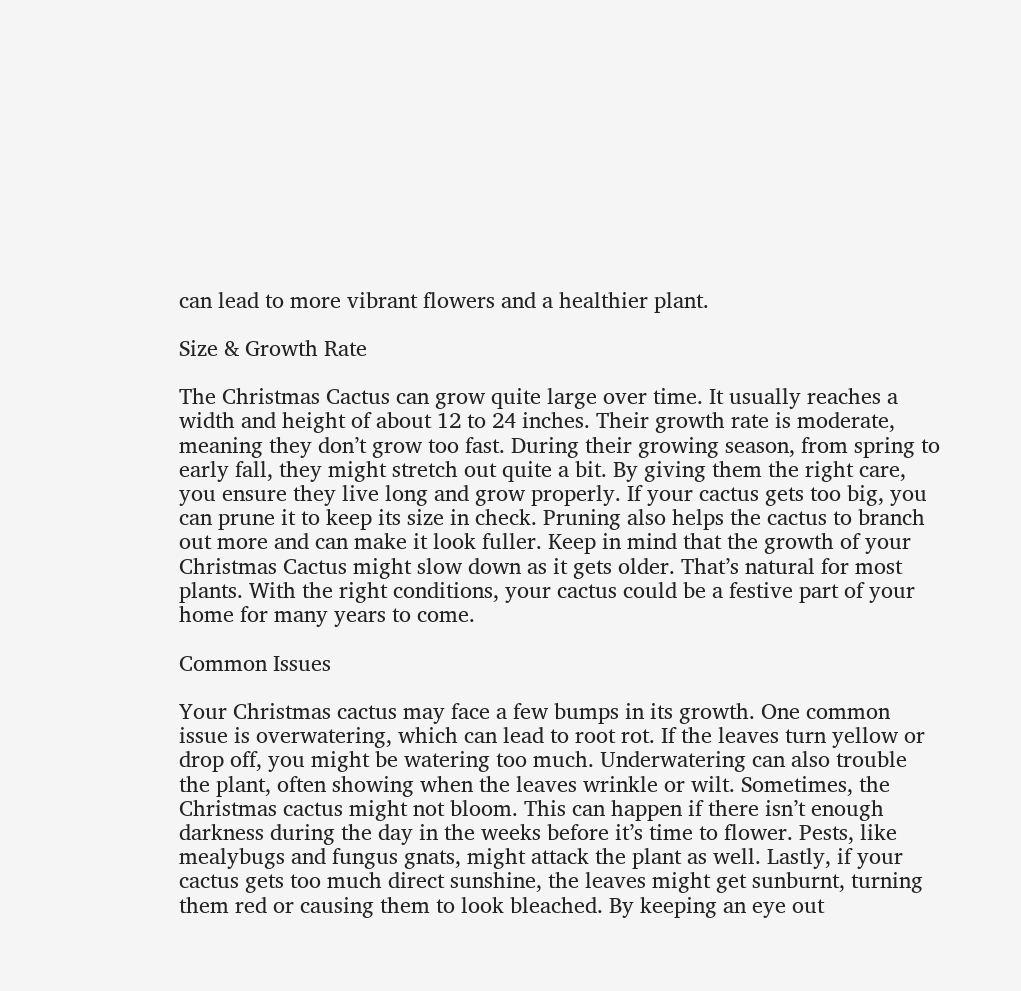can lead to more vibrant flowers and a healthier plant.

Size & Growth Rate

The Christmas Cactus can grow quite large over time. It usually reaches a width and height of about 12 to 24 inches. Their growth rate is moderate, meaning they don’t grow too fast. During their growing season, from spring to early fall, they might stretch out quite a bit. By giving them the right care, you ensure they live long and grow properly. If your cactus gets too big, you can prune it to keep its size in check. Pruning also helps the cactus to branch out more and can make it look fuller. Keep in mind that the growth of your Christmas Cactus might slow down as it gets older. That’s natural for most plants. With the right conditions, your cactus could be a festive part of your home for many years to come.

Common Issues

Your Christmas cactus may face a few bumps in its growth. One common issue is overwatering, which can lead to root rot. If the leaves turn yellow or drop off, you might be watering too much. Underwatering can also trouble the plant, often showing when the leaves wrinkle or wilt. Sometimes, the Christmas cactus might not bloom. This can happen if there isn’t enough darkness during the day in the weeks before it’s time to flower. Pests, like mealybugs and fungus gnats, might attack the plant as well. Lastly, if your cactus gets too much direct sunshine, the leaves might get sunburnt, turning them red or causing them to look bleached. By keeping an eye out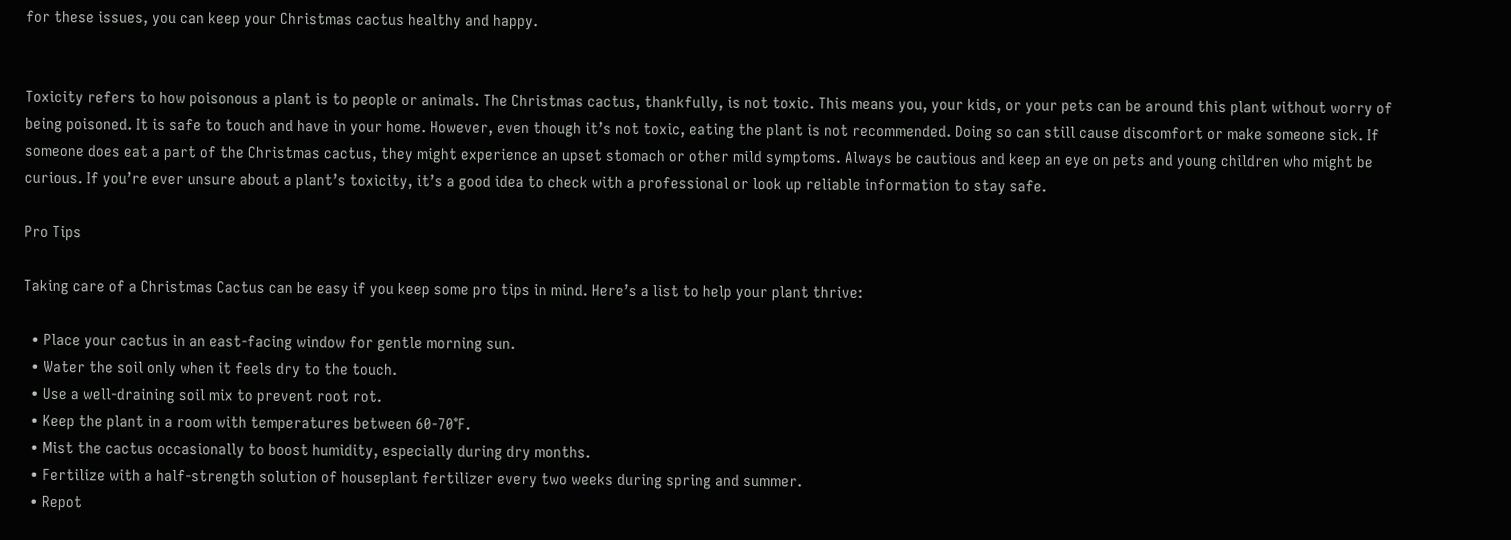for these issues, you can keep your Christmas cactus healthy and happy.


Toxicity refers to how poisonous a plant is to people or animals. The Christmas cactus, thankfully, is not toxic. This means you, your kids, or your pets can be around this plant without worry of being poisoned. It is safe to touch and have in your home. However, even though it’s not toxic, eating the plant is not recommended. Doing so can still cause discomfort or make someone sick. If someone does eat a part of the Christmas cactus, they might experience an upset stomach or other mild symptoms. Always be cautious and keep an eye on pets and young children who might be curious. If you’re ever unsure about a plant’s toxicity, it’s a good idea to check with a professional or look up reliable information to stay safe.

Pro Tips

Taking care of a Christmas Cactus can be easy if you keep some pro tips in mind. Here’s a list to help your plant thrive:

  • Place your cactus in an east-facing window for gentle morning sun.
  • Water the soil only when it feels dry to the touch.
  • Use a well-draining soil mix to prevent root rot.
  • Keep the plant in a room with temperatures between 60-70°F.
  • Mist the cactus occasionally to boost humidity, especially during dry months.
  • Fertilize with a half-strength solution of houseplant fertilizer every two weeks during spring and summer.
  • Repot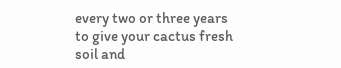every two or three years to give your cactus fresh soil and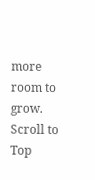more room to grow.
Scroll to Top